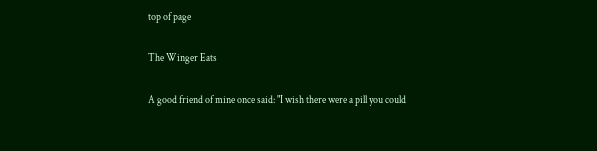top of page

The Winger Eats

A good friend of mine once said: "I wish there were a pill you could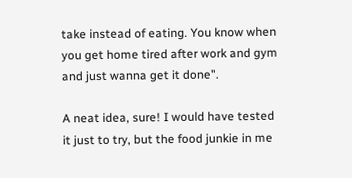take instead of eating. You know when you get home tired after work and gym and just wanna get it done".

A neat idea, sure! I would have tested it just to try, but the food junkie in me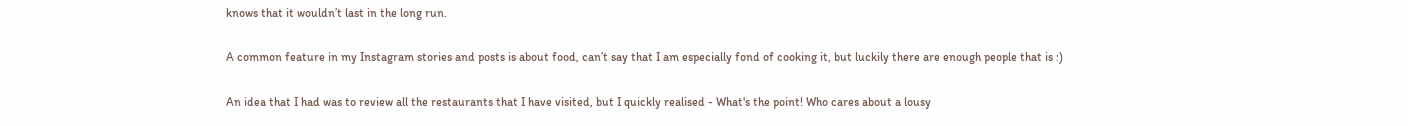knows that it wouldn’t last in the long run.

A common feature in my Instagram stories and posts is about food, can’t say that I am especially fond of cooking it, but luckily there are enough people that is :)

An idea that I had was to review all the restaurants that I have visited, but I quickly realised - What's the point! Who cares about a lousy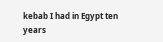kebab I had in Egypt ten years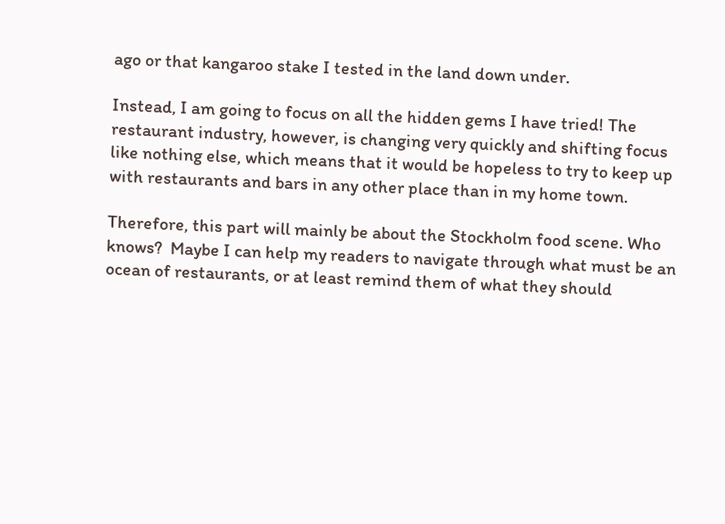ago or that kangaroo stake I tested in the land down under.

Instead, I am going to focus on all the hidden gems I have tried! The restaurant industry, however, is changing very quickly and shifting focus like nothing else, which means that it would be hopeless to try to keep up with restaurants and bars in any other place than in my home town.

Therefore, this part will mainly be about the Stockholm food scene. Who knows?  Maybe I can help my readers to navigate through what must be an ocean of restaurants, or at least remind them of what they should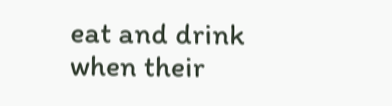eat and drink when their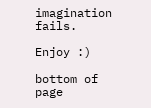imagination fails.

Enjoy :)

bottom of page